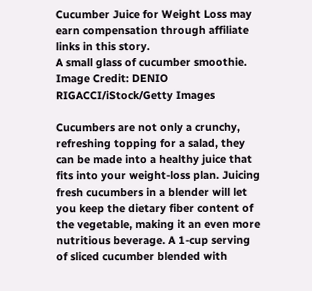Cucumber Juice for Weight Loss may earn compensation through affiliate links in this story.
A small glass of cucumber smoothie.
Image Credit: DENIO RIGACCI/iStock/Getty Images

Cucumbers are not only a crunchy, refreshing topping for a salad, they can be made into a healthy juice that fits into your weight-loss plan. Juicing fresh cucumbers in a blender will let you keep the dietary fiber content of the vegetable, making it an even more nutritious beverage. A 1-cup serving of sliced cucumber blended with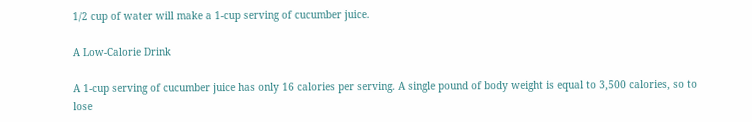1/2 cup of water will make a 1-cup serving of cucumber juice.

A Low-Calorie Drink

A 1-cup serving of cucumber juice has only 16 calories per serving. A single pound of body weight is equal to 3,500 calories, so to lose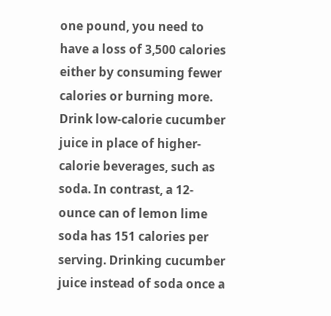one pound, you need to have a loss of 3,500 calories either by consuming fewer calories or burning more. Drink low-calorie cucumber juice in place of higher-calorie beverages, such as soda. In contrast, a 12-ounce can of lemon lime soda has 151 calories per serving. Drinking cucumber juice instead of soda once a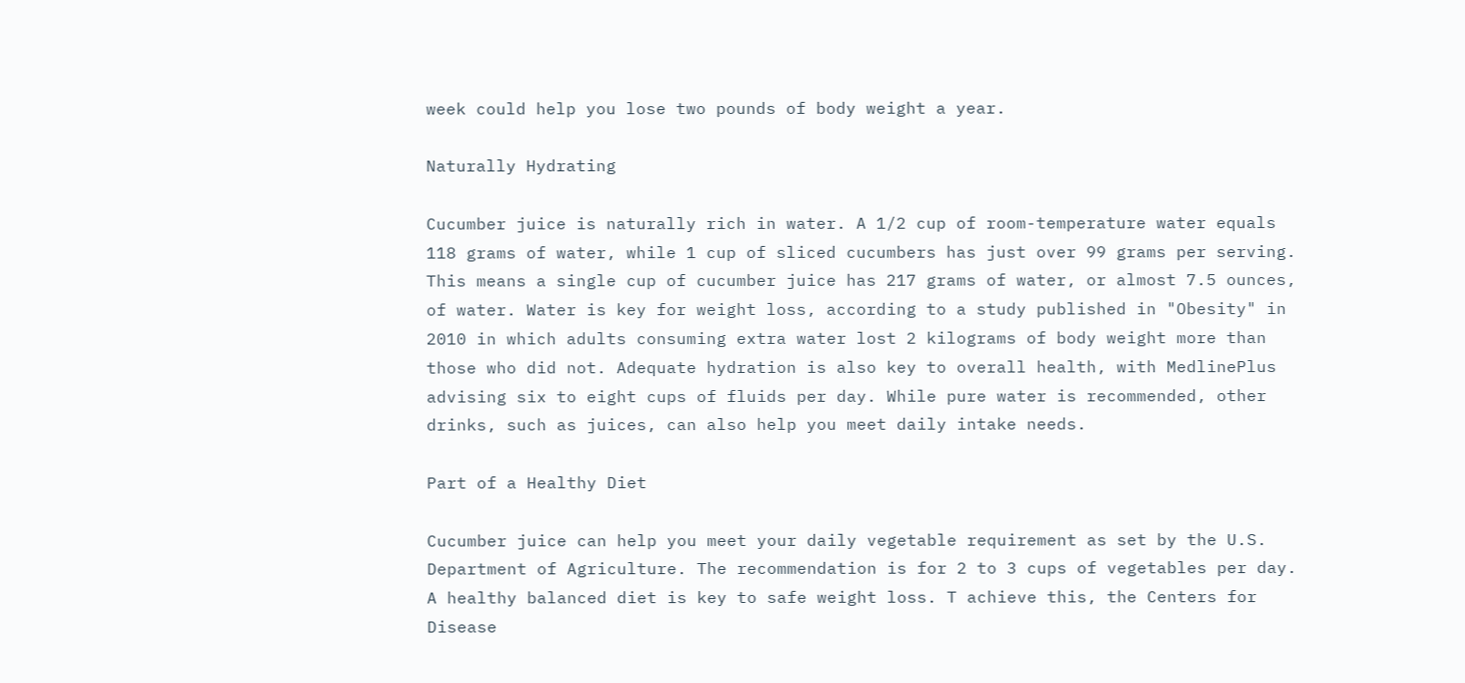week could help you lose two pounds of body weight a year.

Naturally Hydrating

Cucumber juice is naturally rich in water. A 1/2 cup of room-temperature water equals 118 grams of water, while 1 cup of sliced cucumbers has just over 99 grams per serving. This means a single cup of cucumber juice has 217 grams of water, or almost 7.5 ounces, of water. Water is key for weight loss, according to a study published in "Obesity" in 2010 in which adults consuming extra water lost 2 kilograms of body weight more than those who did not. Adequate hydration is also key to overall health, with MedlinePlus advising six to eight cups of fluids per day. While pure water is recommended, other drinks, such as juices, can also help you meet daily intake needs.

Part of a Healthy Diet

Cucumber juice can help you meet your daily vegetable requirement as set by the U.S. Department of Agriculture. The recommendation is for 2 to 3 cups of vegetables per day. A healthy balanced diet is key to safe weight loss. T achieve this, the Centers for Disease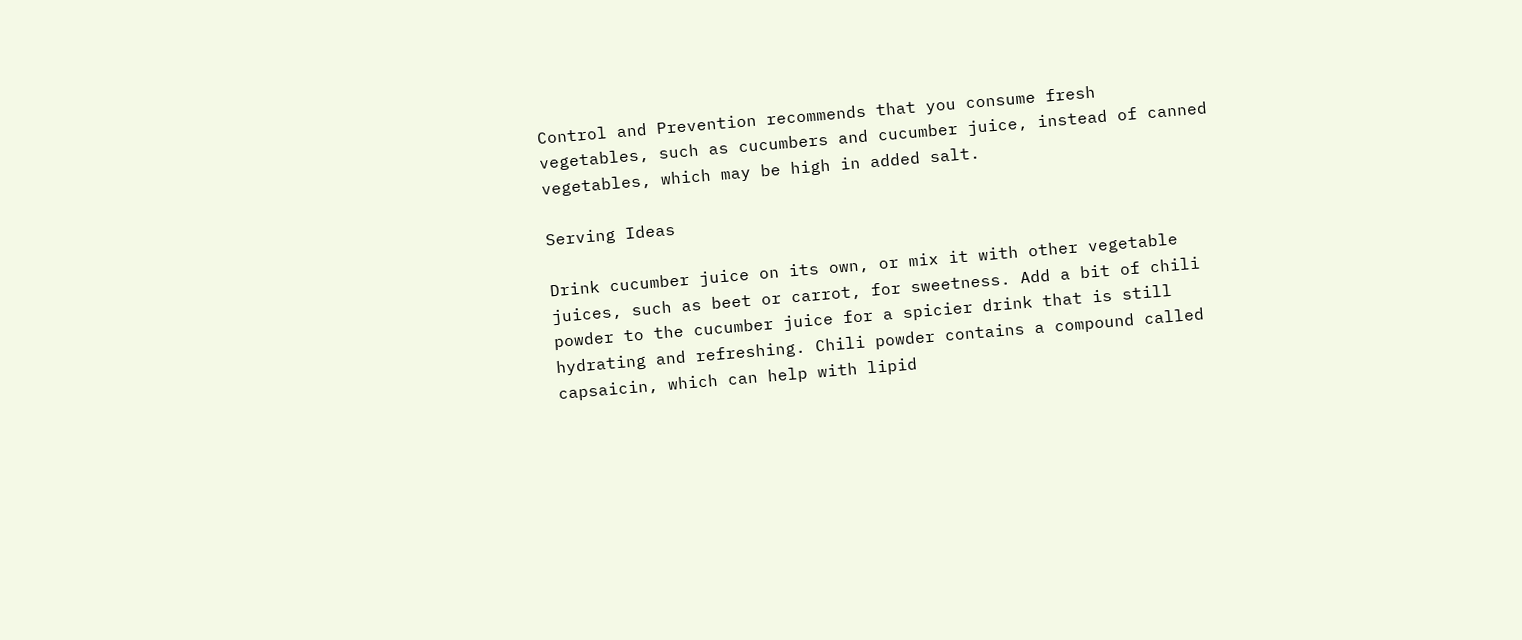Control and Prevention recommends that you consume fresh vegetables, such as cucumbers and cucumber juice, instead of canned vegetables, which may be high in added salt.

Serving Ideas

Drink cucumber juice on its own, or mix it with other vegetable juices, such as beet or carrot, for sweetness. Add a bit of chili powder to the cucumber juice for a spicier drink that is still hydrating and refreshing. Chili powder contains a compound called capsaicin, which can help with lipid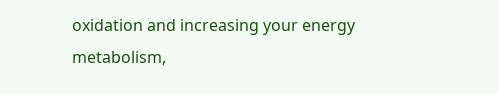oxidation and increasing your energy metabolism,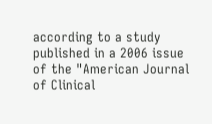according to a study published in a 2006 issue of the "American Journal of Clinical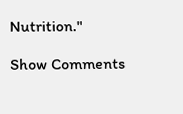Nutrition."

Show Comments